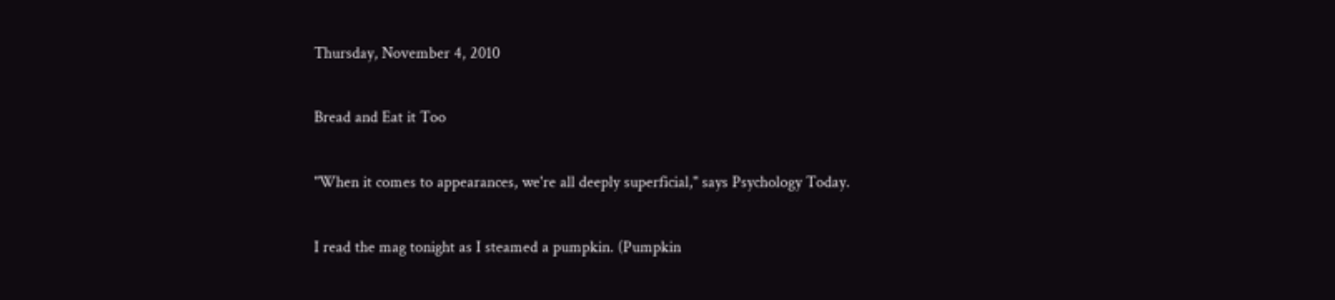Thursday, November 4, 2010

Bread and Eat it Too

"When it comes to appearances, we're all deeply superficial," says Psychology Today.

I read the mag tonight as I steamed a pumpkin. (Pumpkin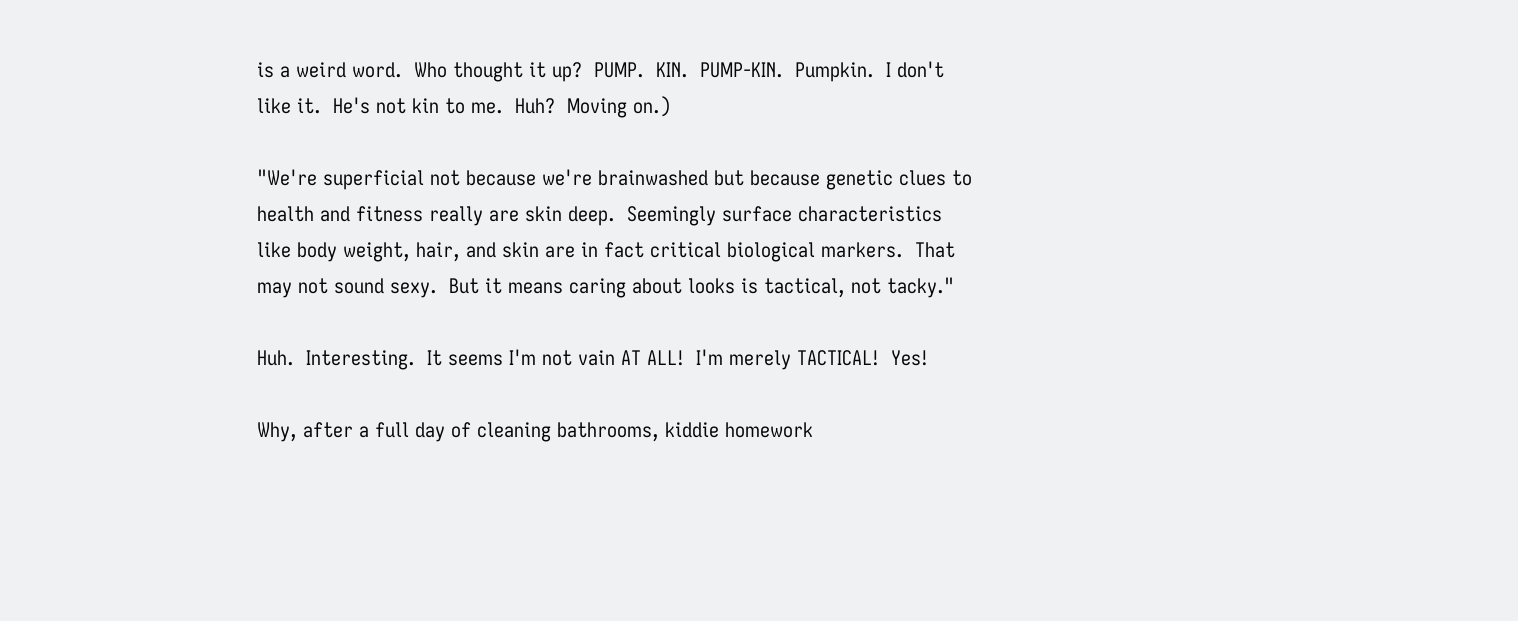is a weird word.  Who thought it up?  PUMP.  KIN.  PUMP-KIN.  Pumpkin.  I don't like it.  He's not kin to me.  Huh?  Moving on.)

"We're superficial not because we're brainwashed but because genetic clues to health and fitness really are skin deep.  Seemingly surface characteristics like body weight, hair, and skin are in fact critical biological markers.  That may not sound sexy.  But it means caring about looks is tactical, not tacky."

Huh.  Interesting.  It seems I'm not vain AT ALL!  I'm merely TACTICAL!  Yes!

Why, after a full day of cleaning bathrooms, kiddie homework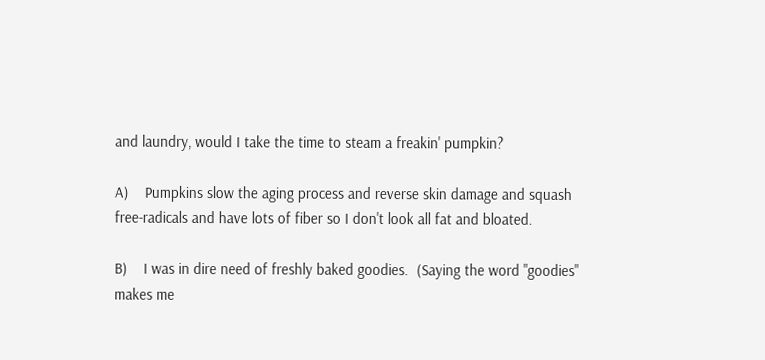and laundry, would I take the time to steam a freakin' pumpkin?

A)    Pumpkins slow the aging process and reverse skin damage and squash free-radicals and have lots of fiber so I don't look all fat and bloated.

B)    I was in dire need of freshly baked goodies.  (Saying the word "goodies" makes me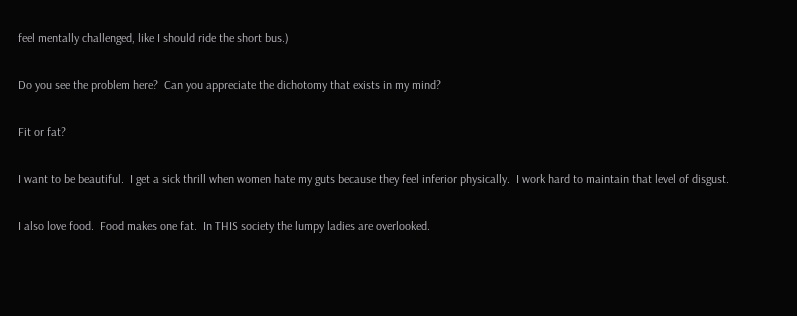feel mentally challenged, like I should ride the short bus.)

Do you see the problem here?  Can you appreciate the dichotomy that exists in my mind?

Fit or fat?

I want to be beautiful.  I get a sick thrill when women hate my guts because they feel inferior physically.  I work hard to maintain that level of disgust.

I also love food.  Food makes one fat.  In THIS society the lumpy ladies are overlooked.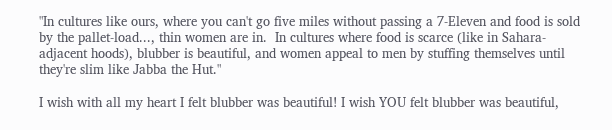"In cultures like ours, where you can't go five miles without passing a 7-Eleven and food is sold by the pallet-load..., thin women are in.  In cultures where food is scarce (like in Sahara- adjacent hoods), blubber is beautiful, and women appeal to men by stuffing themselves until they're slim like Jabba the Hut."

I wish with all my heart I felt blubber was beautiful! I wish YOU felt blubber was beautiful,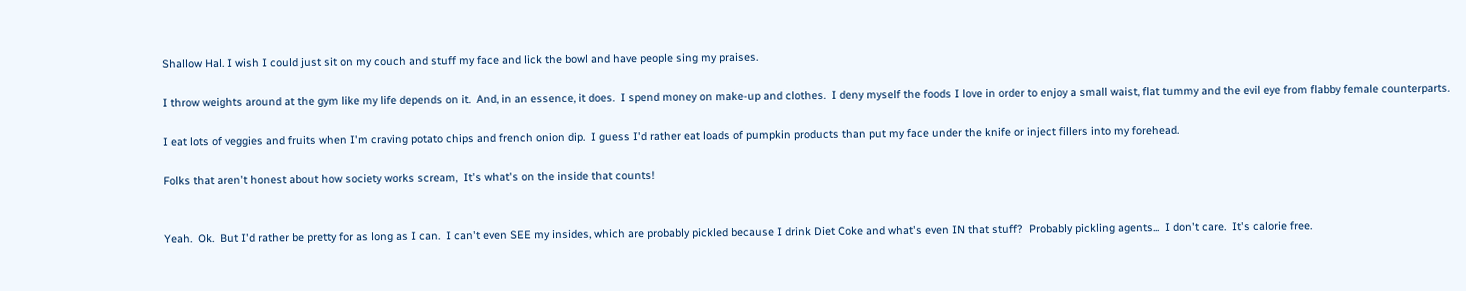Shallow Hal. I wish I could just sit on my couch and stuff my face and lick the bowl and have people sing my praises.

I throw weights around at the gym like my life depends on it.  And, in an essence, it does.  I spend money on make-up and clothes.  I deny myself the foods I love in order to enjoy a small waist, flat tummy and the evil eye from flabby female counterparts.

I eat lots of veggies and fruits when I'm craving potato chips and french onion dip.  I guess I'd rather eat loads of pumpkin products than put my face under the knife or inject fillers into my forehead.

Folks that aren't honest about how society works scream,  It's what's on the inside that counts!


Yeah.  Ok.  But I'd rather be pretty for as long as I can.  I can't even SEE my insides, which are probably pickled because I drink Diet Coke and what's even IN that stuff?  Probably pickling agents...  I don't care.  It's calorie free.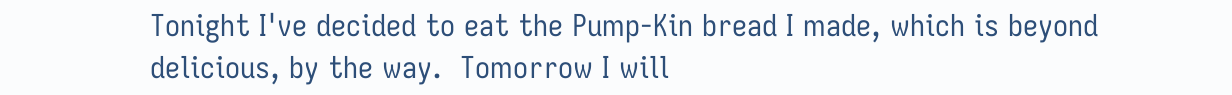Tonight I've decided to eat the Pump-Kin bread I made, which is beyond delicious, by the way.  Tomorrow I will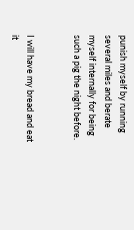punish myself by running several miles and berate myself internally for being such a pig the night before.


I will have my bread and eat it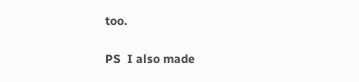too.

PS  I also made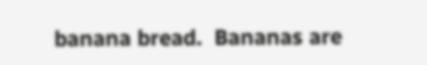banana bread.  Bananas are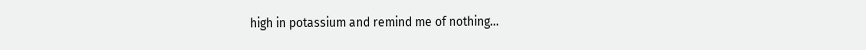high in potassium and remind me of nothing...